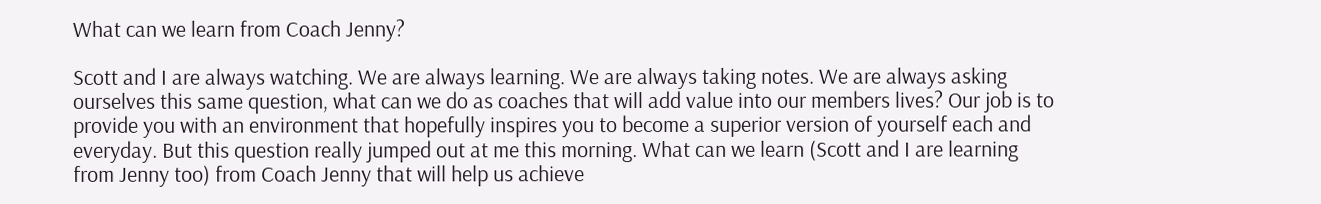What can we learn from Coach Jenny?

Scott and I are always watching. We are always learning. We are always taking notes. We are always asking ourselves this same question, what can we do as coaches that will add value into our members lives? Our job is to provide you with an environment that hopefully inspires you to become a superior version of yourself each and everyday. But this question really jumped out at me this morning. What can we learn (Scott and I are learning from Jenny too) from Coach Jenny that will help us achieve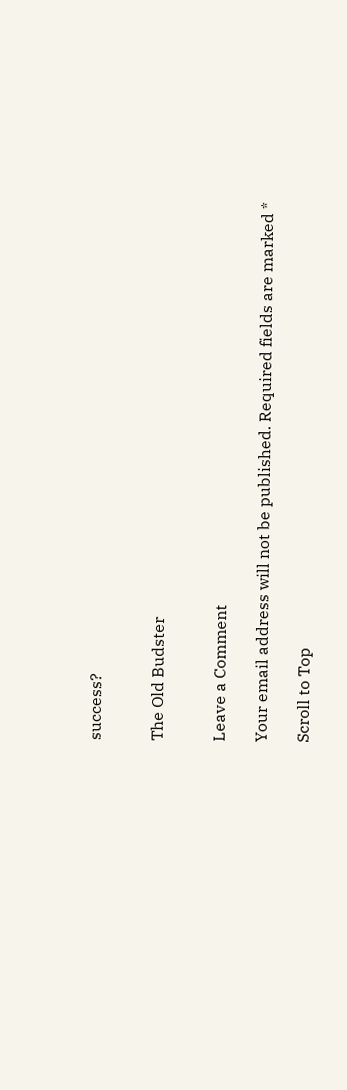success?


The Old Budster


Leave a Comment

Your email address will not be published. Required fields are marked *

Scroll to Top